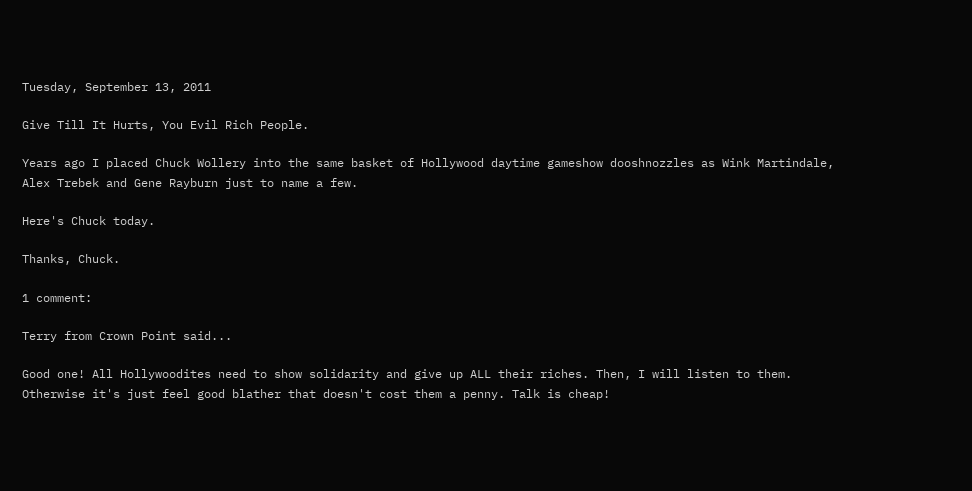Tuesday, September 13, 2011

Give Till It Hurts, You Evil Rich People.

Years ago I placed Chuck Wollery into the same basket of Hollywood daytime gameshow dooshnozzles as Wink Martindale, Alex Trebek and Gene Rayburn just to name a few.

Here's Chuck today.

Thanks, Chuck.

1 comment:

Terry from Crown Point said...

Good one! All Hollywoodites need to show solidarity and give up ALL their riches. Then, I will listen to them.
Otherwise it's just feel good blather that doesn't cost them a penny. Talk is cheap!